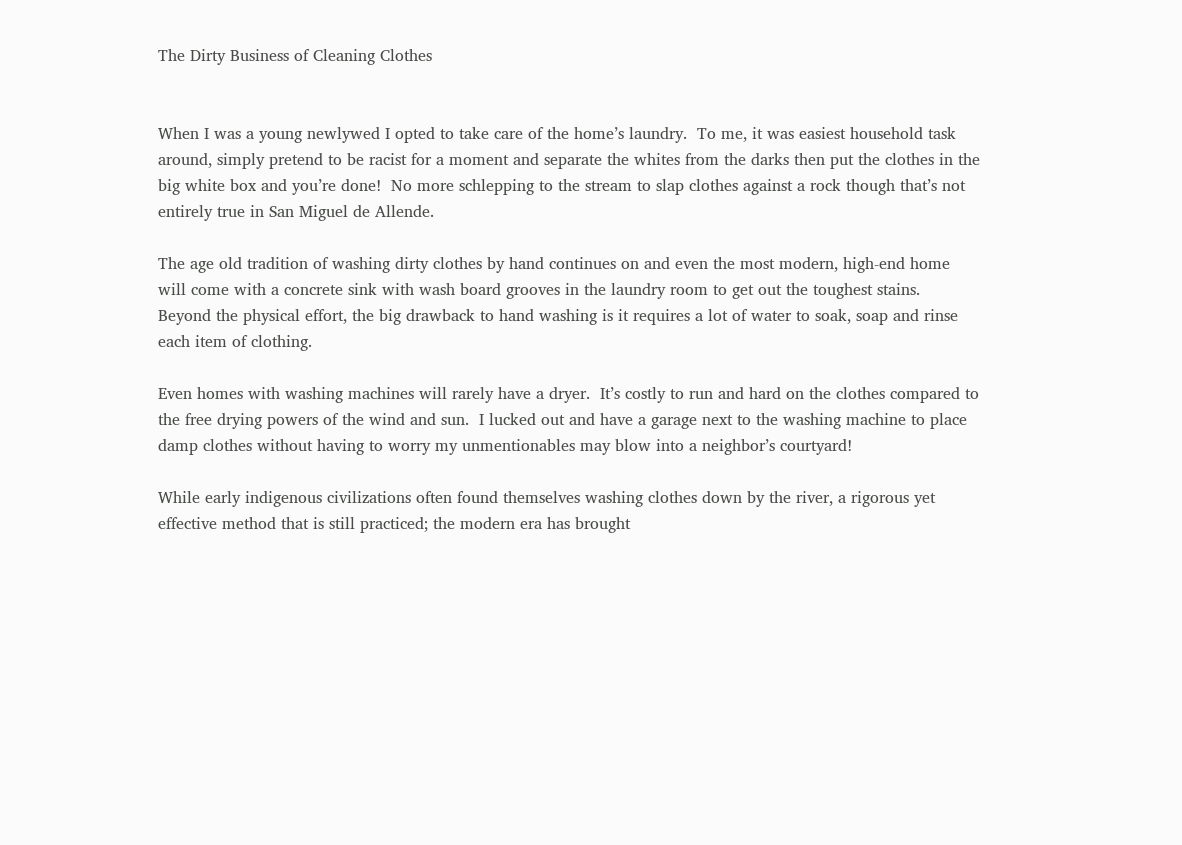The Dirty Business of Cleaning Clothes


When I was a young newlywed I opted to take care of the home’s laundry.  To me, it was easiest household task around, simply pretend to be racist for a moment and separate the whites from the darks then put the clothes in the big white box and you’re done!  No more schlepping to the stream to slap clothes against a rock though that’s not entirely true in San Miguel de Allende.

The age old tradition of washing dirty clothes by hand continues on and even the most modern, high-end home will come with a concrete sink with wash board grooves in the laundry room to get out the toughest stains.  Beyond the physical effort, the big drawback to hand washing is it requires a lot of water to soak, soap and rinse each item of clothing.

Even homes with washing machines will rarely have a dryer.  It’s costly to run and hard on the clothes compared to the free drying powers of the wind and sun.  I lucked out and have a garage next to the washing machine to place damp clothes without having to worry my unmentionables may blow into a neighbor’s courtyard!

While early indigenous civilizations often found themselves washing clothes down by the river, a rigorous yet effective method that is still practiced; the modern era has brought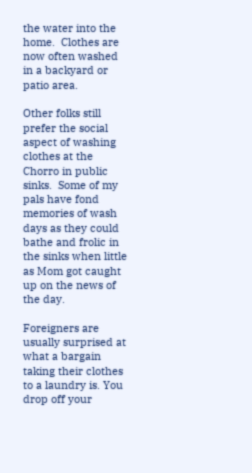the water into the home.  Clothes are now often washed in a backyard or patio area.

Other folks still prefer the social aspect of washing clothes at the Chorro in public sinks.  Some of my pals have fond memories of wash days as they could bathe and frolic in the sinks when little as Mom got caught up on the news of the day.

Foreigners are usually surprised at what a bargain taking their clothes to a laundry is. You drop off your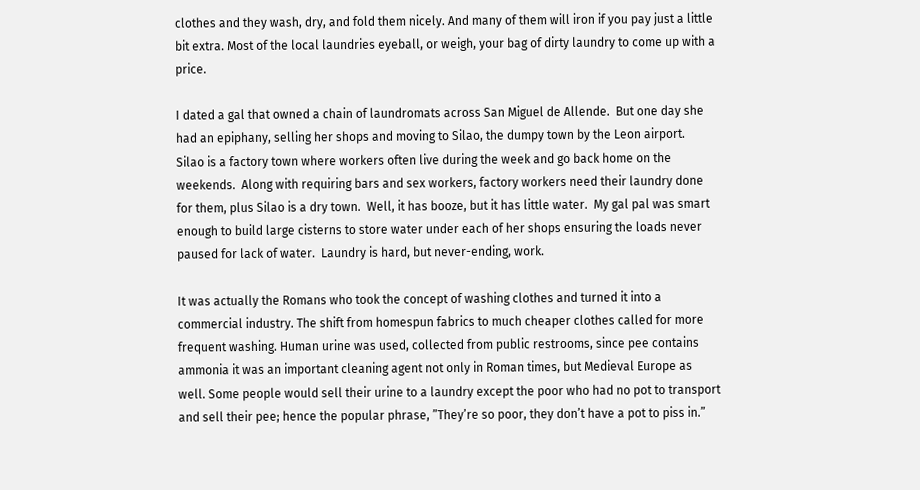clothes and they wash, dry, and fold them nicely. And many of them will iron if you pay just a little bit extra. Most of the local laundries eyeball, or weigh, your bag of dirty laundry to come up with a price.

I dated a gal that owned a chain of laundromats across San Miguel de Allende.  But one day she had an epiphany, selling her shops and moving to Silao, the dumpy town by the Leon airport.  Silao is a factory town where workers often live during the week and go back home on the weekends.  Along with requiring bars and sex workers, factory workers need their laundry done for them, plus Silao is a dry town.  Well, it has booze, but it has little water.  My gal pal was smart enough to build large cisterns to store water under each of her shops ensuring the loads never paused for lack of water.  Laundry is hard, but never-ending, work.

It was actually the Romans who took the concept of washing clothes and turned it into a commercial industry. The shift from homespun fabrics to much cheaper clothes called for more frequent washing. Human urine was used, collected from public restrooms, since pee contains ammonia it was an important cleaning agent not only in Roman times, but Medieval Europe as well. Some people would sell their urine to a laundry except the poor who had no pot to transport and sell their pee; hence the popular phrase, ”They’re so poor, they don’t have a pot to piss in.”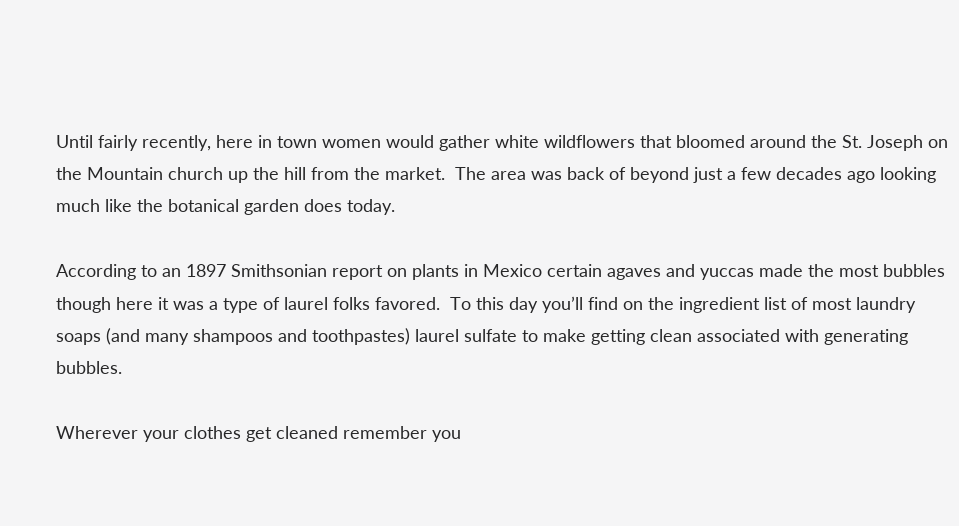Until fairly recently, here in town women would gather white wildflowers that bloomed around the St. Joseph on the Mountain church up the hill from the market.  The area was back of beyond just a few decades ago looking much like the botanical garden does today.

According to an 1897 Smithsonian report on plants in Mexico certain agaves and yuccas made the most bubbles though here it was a type of laurel folks favored.  To this day you’ll find on the ingredient list of most laundry soaps (and many shampoos and toothpastes) laurel sulfate to make getting clean associated with generating bubbles.

Wherever your clothes get cleaned remember you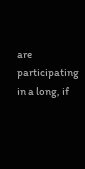are participating in a long, if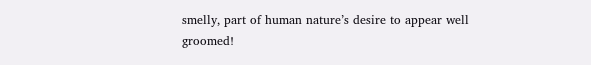smelly, part of human nature’s desire to appear well groomed!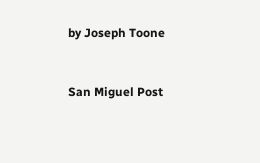by Joseph Toone


San Miguel Post